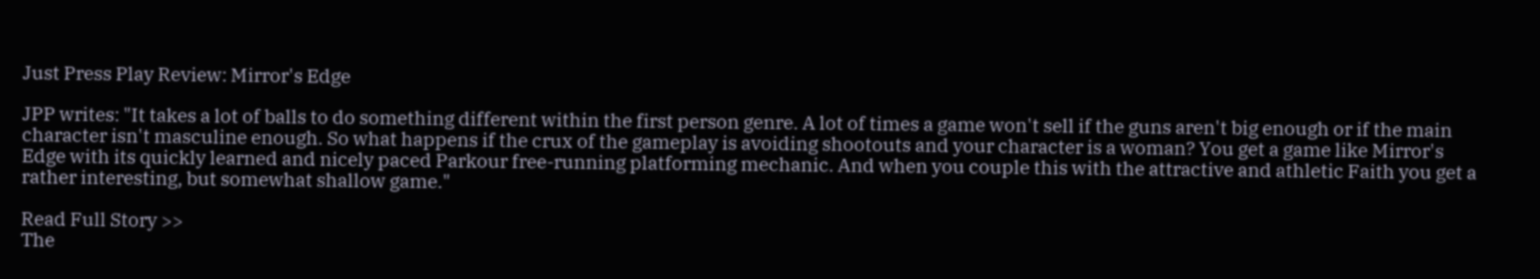Just Press Play Review: Mirror's Edge

JPP writes: "It takes a lot of balls to do something different within the first person genre. A lot of times a game won't sell if the guns aren't big enough or if the main character isn't masculine enough. So what happens if the crux of the gameplay is avoiding shootouts and your character is a woman? You get a game like Mirror's Edge with its quickly learned and nicely paced Parkour free-running platforming mechanic. And when you couple this with the attractive and athletic Faith you get a rather interesting, but somewhat shallow game."

Read Full Story >>
The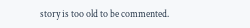story is too old to be commented.